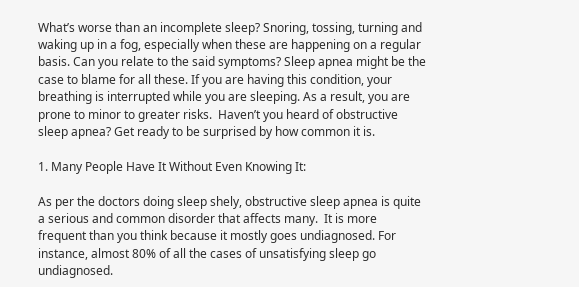What’s worse than an incomplete sleep? Snoring, tossing, turning and waking up in a fog, especially when these are happening on a regular basis. Can you relate to the said symptoms? Sleep apnea might be the case to blame for all these. If you are having this condition, your breathing is interrupted while you are sleeping. As a result, you are prone to minor to greater risks.  Haven’t you heard of obstructive sleep apnea? Get ready to be surprised by how common it is.

1. Many People Have It Without Even Knowing It:

As per the doctors doing sleep shely, obstructive sleep apnea is quite a serious and common disorder that affects many.  It is more frequent than you think because it mostly goes undiagnosed. For instance, almost 80% of all the cases of unsatisfying sleep go undiagnosed.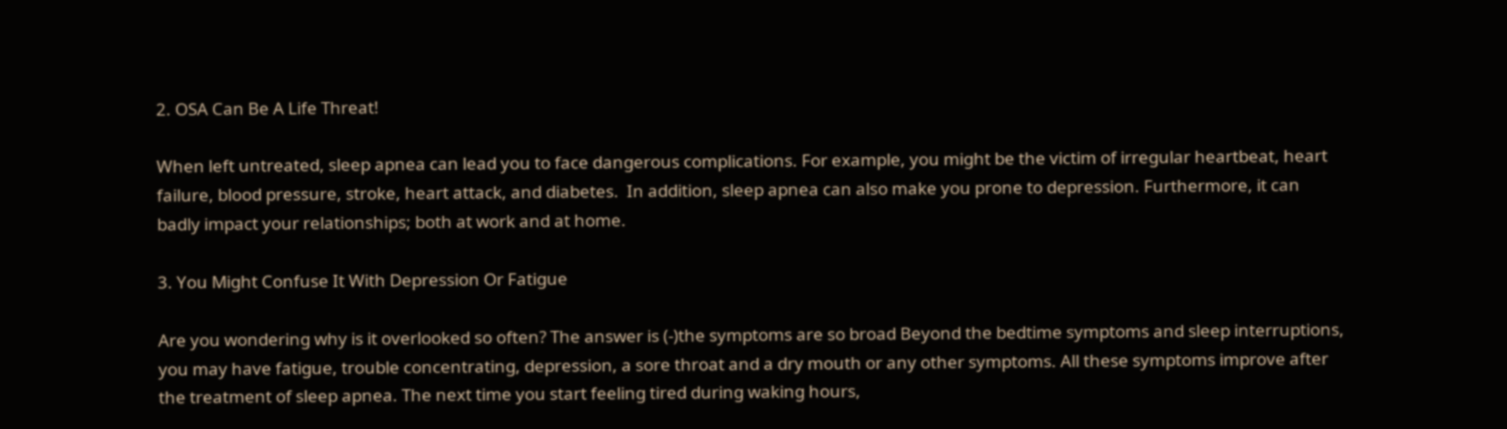2. OSA Can Be A Life Threat!

When left untreated, sleep apnea can lead you to face dangerous complications. For example, you might be the victim of irregular heartbeat, heart failure, blood pressure, stroke, heart attack, and diabetes.  In addition, sleep apnea can also make you prone to depression. Furthermore, it can badly impact your relationships; both at work and at home.

3. You Might Confuse It With Depression Or Fatigue

Are you wondering why is it overlooked so often? The answer is (-)the symptoms are so broad Beyond the bedtime symptoms and sleep interruptions, you may have fatigue, trouble concentrating, depression, a sore throat and a dry mouth or any other symptoms. All these symptoms improve after the treatment of sleep apnea. The next time you start feeling tired during waking hours,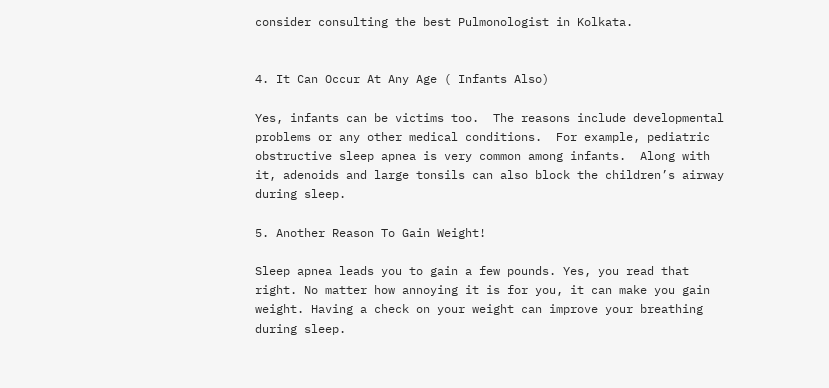consider consulting the best Pulmonologist in Kolkata.


4. It Can Occur At Any Age ( Infants Also)

Yes, infants can be victims too.  The reasons include developmental problems or any other medical conditions.  For example, pediatric obstructive sleep apnea is very common among infants.  Along with it, adenoids and large tonsils can also block the children’s airway during sleep.

5. Another Reason To Gain Weight!

Sleep apnea leads you to gain a few pounds. Yes, you read that right. No matter how annoying it is for you, it can make you gain weight. Having a check on your weight can improve your breathing during sleep.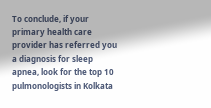To conclude, if your primary health care provider has referred you a diagnosis for sleep apnea, look for the top 10 pulmonologists in Kolkata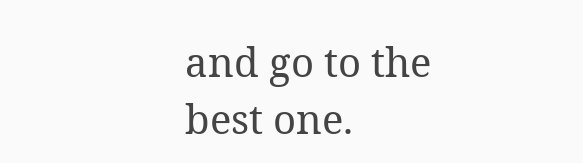and go to the best one.